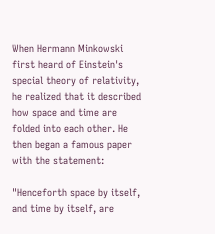When Hermann Minkowski first heard of Einstein's special theory of relativity, he realized that it described how space and time are folded into each other. He then began a famous paper with the statement:

"Henceforth space by itself, and time by itself, are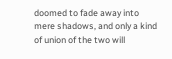doomed to fade away into mere shadows, and only a kind of union of the two will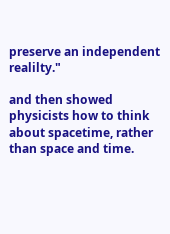preserve an independent realilty."

and then showed physicists how to think about spacetime, rather than space and time.